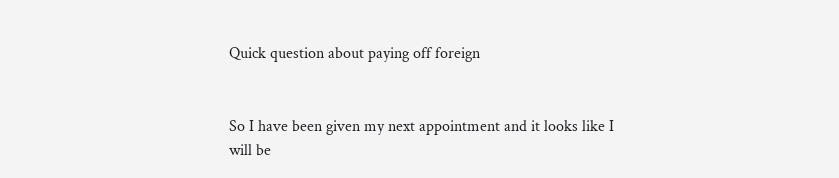Quick question about paying off foreign


So I have been given my next appointment and it looks like I will be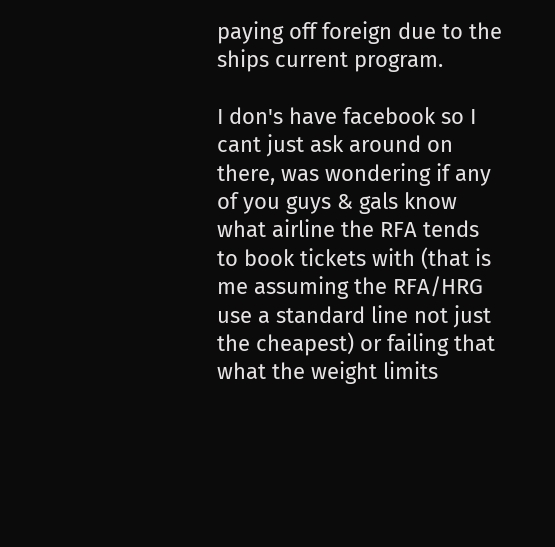paying off foreign due to the ships current program.

I don's have facebook so I cant just ask around on there, was wondering if any of you guys & gals know what airline the RFA tends to book tickets with (that is me assuming the RFA/HRG use a standard line not just the cheapest) or failing that what the weight limits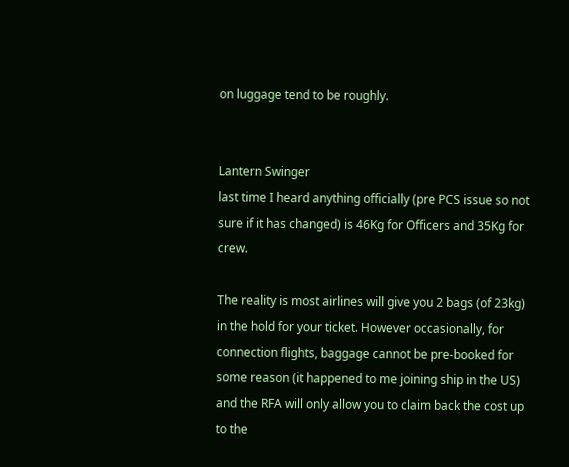on luggage tend to be roughly.


Lantern Swinger
last time I heard anything officially (pre PCS issue so not sure if it has changed) is 46Kg for Officers and 35Kg for crew.

The reality is most airlines will give you 2 bags (of 23kg) in the hold for your ticket. However occasionally, for connection flights, baggage cannot be pre-booked for some reason (it happened to me joining ship in the US) and the RFA will only allow you to claim back the cost up to the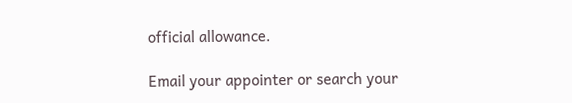official allowance.

Email your appointer or search your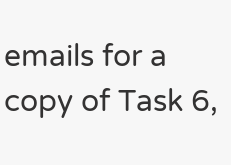emails for a copy of Task 6,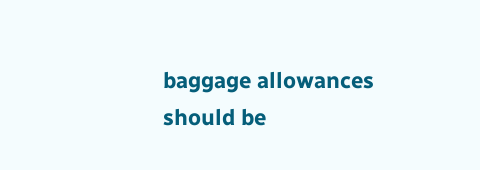baggage allowances should be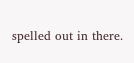spelled out in there.